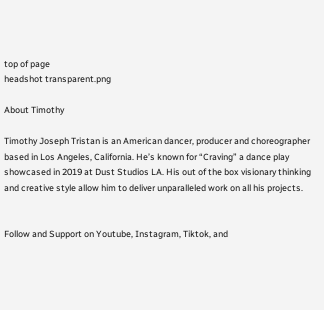top of page
headshot transparent.png

About Timothy

Timothy Joseph Tristan is an American dancer, producer and choreographer based in Los Angeles, California. He’s known for “Craving” a dance play showcased in 2019 at Dust Studios LA. His out of the box visionary thinking and creative style allow him to deliver unparalleled work on all his projects.


Follow and Support on Youtube, Instagram, Tiktok, and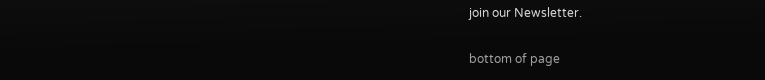join our Newsletter.

bottom of page